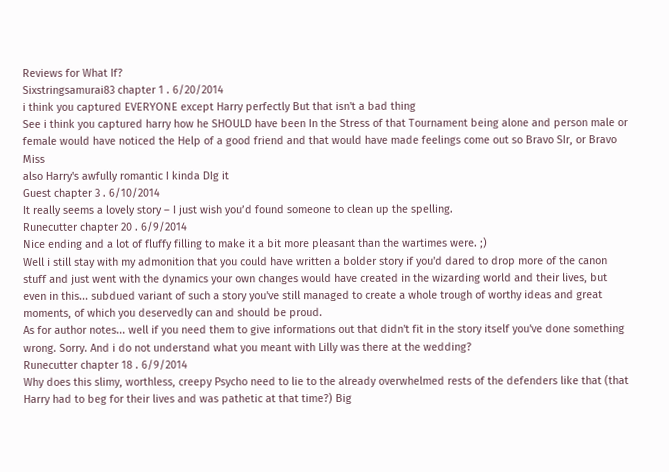Reviews for What If?
Sixstringsamurai83 chapter 1 . 6/20/2014
i think you captured EVERYONE except Harry perfectly But that isn't a bad thing
See i think you captured harry how he SHOULD have been In the Stress of that Tournament being alone and person male or female would have noticed the Help of a good friend and that would have made feelings come out so Bravo SIr, or Bravo Miss
also Harry's awfully romantic I kinda DIg it
Guest chapter 3 . 6/10/2014
It really seems a lovely story – I just wish you’d found someone to clean up the spelling.
Runecutter chapter 20 . 6/9/2014
Nice ending and a lot of fluffy filling to make it a bit more pleasant than the wartimes were. ;)
Well i still stay with my admonition that you could have written a bolder story if you'd dared to drop more of the canon stuff and just went with the dynamics your own changes would have created in the wizarding world and their lives, but even in this... subdued variant of such a story you've still managed to create a whole trough of worthy ideas and great moments, of which you deservedly can and should be proud.
As for author notes... well if you need them to give informations out that didn't fit in the story itself you've done something wrong. Sorry. And i do not understand what you meant with Lilly was there at the wedding?
Runecutter chapter 18 . 6/9/2014
Why does this slimy, worthless, creepy Psycho need to lie to the already overwhelmed rests of the defenders like that (that Harry had to beg for their lives and was pathetic at that time?) Big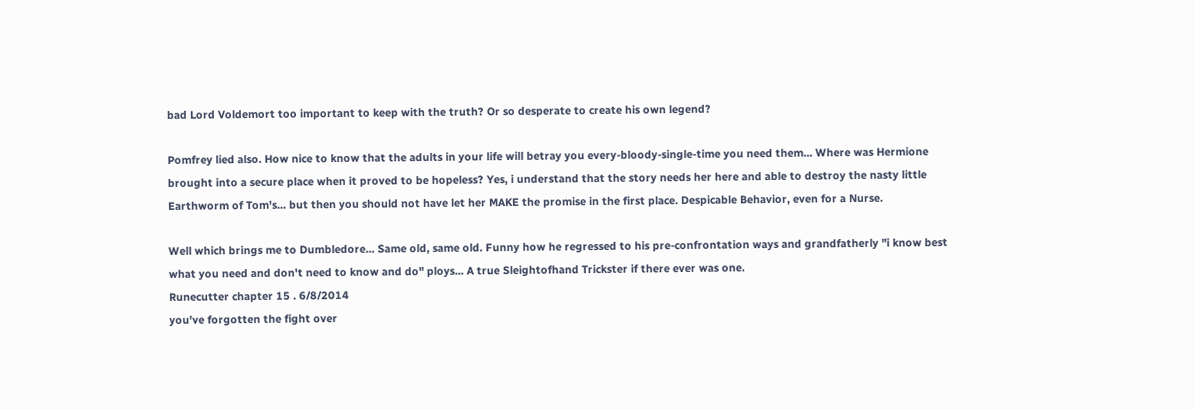bad Lord Voldemort too important to keep with the truth? Or so desperate to create his own legend?

Pomfrey lied also. How nice to know that the adults in your life will betray you every-bloody-single-time you need them... Where was Hermione brought into a secure place when it proved to be hopeless? Yes, i understand that the story needs her here and able to destroy the nasty little Earthworm of Tom's... but then you should not have let her MAKE the promise in the first place. Despicable Behavior, even for a Nurse.

Well which brings me to Dumbledore... Same old, same old. Funny how he regressed to his pre-confrontation ways and grandfatherly "i know best what you need and don't need to know and do" ploys... A true Sleightofhand Trickster if there ever was one.
Runecutter chapter 15 . 6/8/2014
you've forgotten the fight over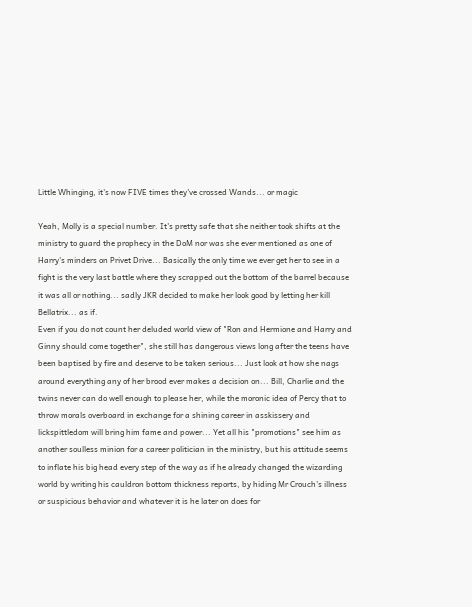Little Whinging, it's now FIVE times they've crossed Wands... or magic

Yeah, Molly is a special number. It's pretty safe that she neither took shifts at the ministry to guard the prophecy in the DoM nor was she ever mentioned as one of Harry's minders on Privet Drive... Basically the only time we ever get her to see in a fight is the very last battle where they scrapped out the bottom of the barrel because it was all or nothing... sadly JKR decided to make her look good by letting her kill Bellatrix... as if.
Even if you do not count her deluded world view of "Ron and Hermione and Harry and Ginny should come together", she still has dangerous views long after the teens have been baptised by fire and deserve to be taken serious... Just look at how she nags around everything any of her brood ever makes a decision on... Bill, Charlie and the twins never can do well enough to please her, while the moronic idea of Percy that to throw morals overboard in exchange for a shining career in asskissery and lickspittledom will bring him fame and power... Yet all his "promotions" see him as another soulless minion for a career politician in the ministry, but his attitude seems to inflate his big head every step of the way as if he already changed the wizarding world by writing his cauldron bottom thickness reports, by hiding Mr Crouch's illness or suspicious behavior and whatever it is he later on does for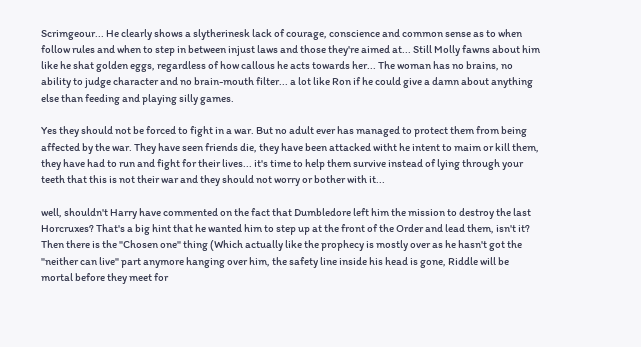Scrimgeour... He clearly shows a slytherinesk lack of courage, conscience and common sense as to when follow rules and when to step in between injust laws and those they're aimed at... Still Molly fawns about him like he shat golden eggs, regardless of how callous he acts towards her... The woman has no brains, no ability to judge character and no brain-mouth filter... a lot like Ron if he could give a damn about anything else than feeding and playing silly games.

Yes they should not be forced to fight in a war. But no adult ever has managed to protect them from being affected by the war. They have seen friends die, they have been attacked witht he intent to maim or kill them, they have had to run and fight for their lives... it's time to help them survive instead of lying through your teeth that this is not their war and they should not worry or bother with it...

well, shouldn't Harry have commented on the fact that Dumbledore left him the mission to destroy the last Horcruxes? That's a big hint that he wanted him to step up at the front of the Order and lead them, isn't it? Then there is the "Chosen one" thing (Which actually like the prophecy is mostly over as he hasn't got the "neither can live" part anymore hanging over him, the safety line inside his head is gone, Riddle will be mortal before they meet for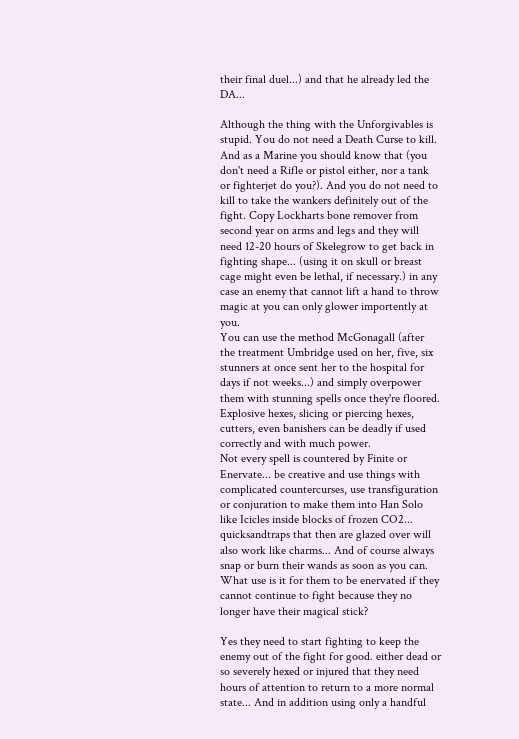their final duel...) and that he already led the DA...

Although the thing with the Unforgivables is stupid. You do not need a Death Curse to kill. And as a Marine you should know that (you don't need a Rifle or pistol either, nor a tank or fighterjet do you?). And you do not need to kill to take the wankers definitely out of the fight. Copy Lockharts bone remover from second year on arms and legs and they will need 12-20 hours of Skelegrow to get back in fighting shape... (using it on skull or breast cage might even be lethal, if necessary.) in any case an enemy that cannot lift a hand to throw magic at you can only glower importently at you.
You can use the method McGonagall (after the treatment Umbridge used on her, five, six stunners at once sent her to the hospital for days if not weeks...) and simply overpower them with stunning spells once they're floored. Explosive hexes, slicing or piercing hexes, cutters, even banishers can be deadly if used correctly and with much power.
Not every spell is countered by Finite or Enervate... be creative and use things with complicated countercurses, use transfiguration or conjuration to make them into Han Solo like Icicles inside blocks of frozen CO2... quicksandtraps that then are glazed over will also work like charms... And of course always snap or burn their wands as soon as you can. What use is it for them to be enervated if they cannot continue to fight because they no longer have their magical stick?

Yes they need to start fighting to keep the enemy out of the fight for good. either dead or so severely hexed or injured that they need hours of attention to return to a more normal state... And in addition using only a handful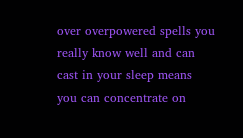over overpowered spells you really know well and can cast in your sleep means you can concentrate on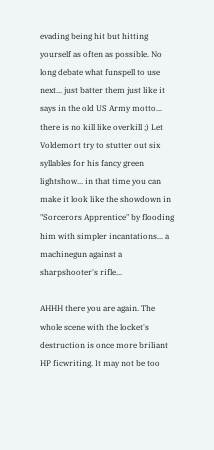evading being hit but hitting yourself as often as possible. No long debate what funspell to use next... just batter them just like it says in the old US Army motto... there is no kill like overkill ;) Let Voldemort try to stutter out six syllables for his fancy green lightshow... in that time you can make it look like the showdown in "Sorcerors Apprentice" by flooding him with simpler incantations... a machinegun against a sharpshooter's rifle...

AHHH there you are again. The whole scene with the locket's destruction is once more briliant HP ficwriting. It may not be too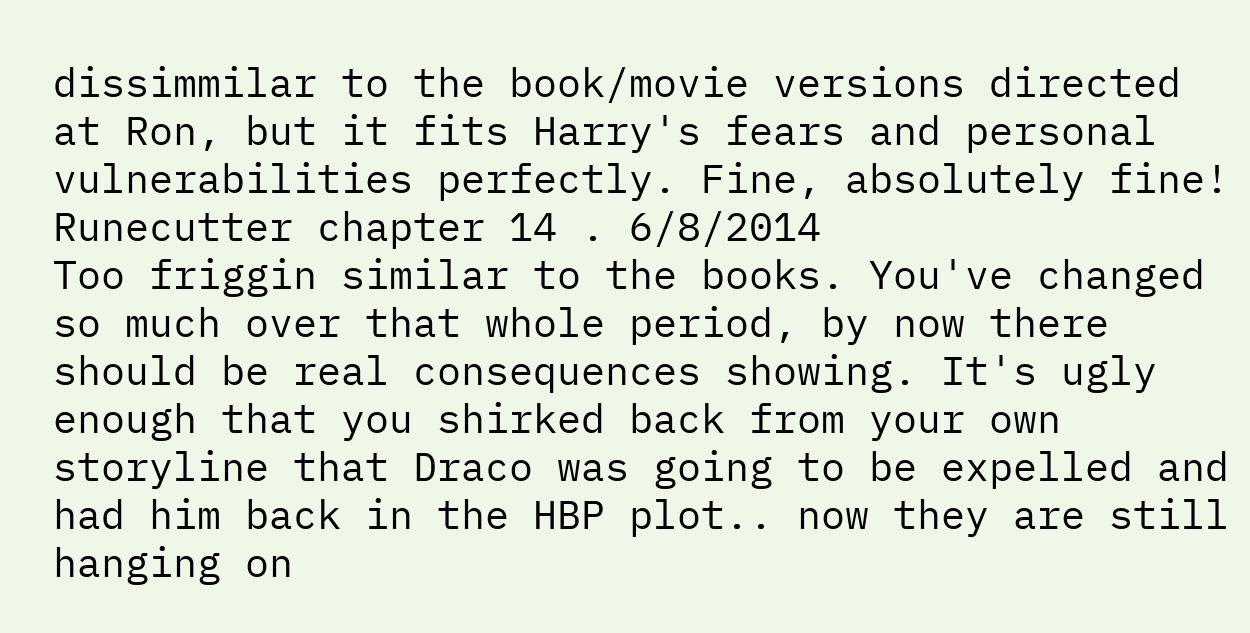dissimmilar to the book/movie versions directed at Ron, but it fits Harry's fears and personal vulnerabilities perfectly. Fine, absolutely fine!
Runecutter chapter 14 . 6/8/2014
Too friggin similar to the books. You've changed so much over that whole period, by now there should be real consequences showing. It's ugly enough that you shirked back from your own storyline that Draco was going to be expelled and had him back in the HBP plot.. now they are still hanging on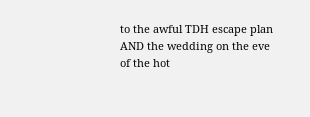to the awful TDH escape plan AND the wedding on the eve of the hot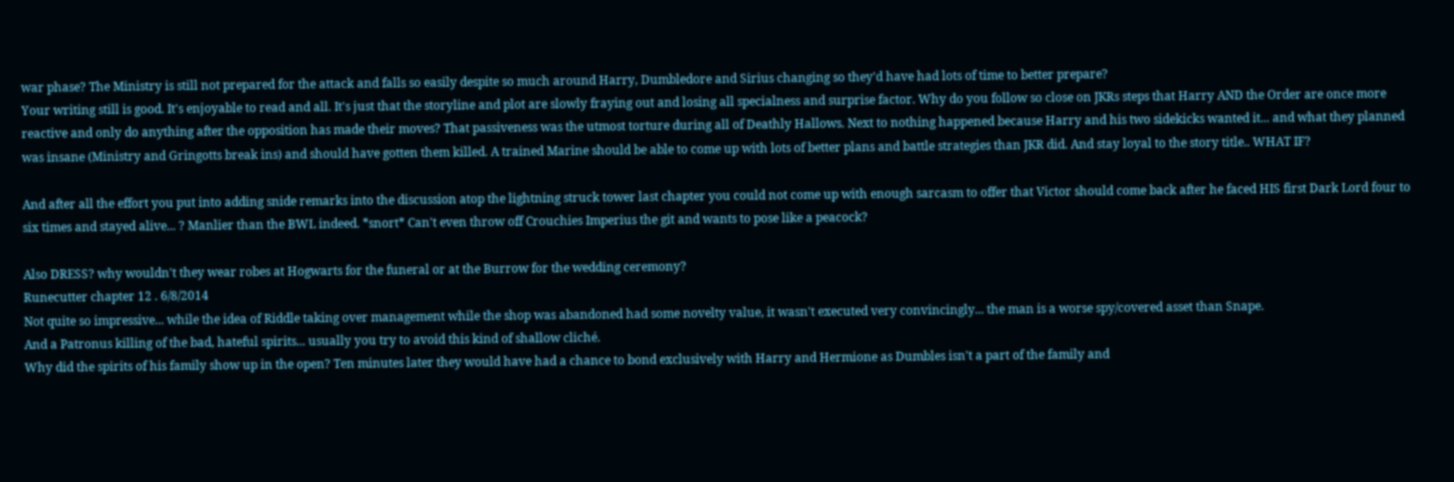war phase? The Ministry is still not prepared for the attack and falls so easily despite so much around Harry, Dumbledore and Sirius changing so they'd have had lots of time to better prepare?
Your writing still is good. It's enjoyable to read and all. It's just that the storyline and plot are slowly fraying out and losing all specialness and surprise factor. Why do you follow so close on JKRs steps that Harry AND the Order are once more reactive and only do anything after the opposition has made their moves? That passiveness was the utmost torture during all of Deathly Hallows. Next to nothing happened because Harry and his two sidekicks wanted it... and what they planned was insane (Ministry and Gringotts break ins) and should have gotten them killed. A trained Marine should be able to come up with lots of better plans and battle strategies than JKR did. And stay loyal to the story title.. WHAT IF?

And after all the effort you put into adding snide remarks into the discussion atop the lightning struck tower last chapter you could not come up with enough sarcasm to offer that Victor should come back after he faced HIS first Dark Lord four to six times and stayed alive... ? Manlier than the BWL indeed. *snort* Can't even throw off Crouchies Imperius the git and wants to pose like a peacock?

Also DRESS? why wouldn't they wear robes at Hogwarts for the funeral or at the Burrow for the wedding ceremony?
Runecutter chapter 12 . 6/8/2014
Not quite so impressive... while the idea of Riddle taking over management while the shop was abandoned had some novelty value, it wasn't executed very convincingly... the man is a worse spy/covered asset than Snape.
And a Patronus killing of the bad, hateful spirits... usually you try to avoid this kind of shallow cliché.
Why did the spirits of his family show up in the open? Ten minutes later they would have had a chance to bond exclusively with Harry and Hermione as Dumbles isn't a part of the family and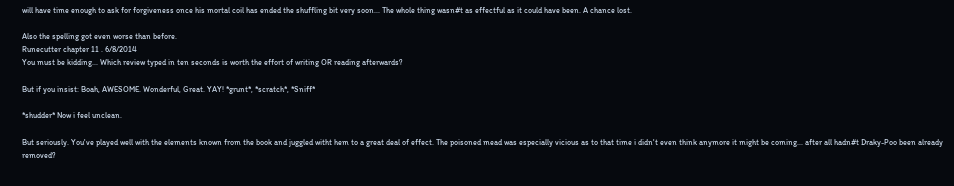will have time enough to ask for forgiveness once his mortal coil has ended the shuffling bit very soon... The whole thing wasn#t as effectful as it could have been. A chance lost.

Also the spelling got even worse than before.
Runecutter chapter 11 . 6/8/2014
You must be kidding... Which review typed in ten seconds is worth the effort of writing OR reading afterwards?

But if you insist: Boah, AWESOME. Wonderful, Great. YAY! *grunt*, *scratch*, *Sniff*

*shudder* Now i feel unclean.

But seriously. You've played well with the elements known from the book and juggled witht hem to a great deal of effect. The poisoned mead was especially vicious as to that time i didn't even think anymore it might be coming... after all hadn#t Draky-Poo been already removed?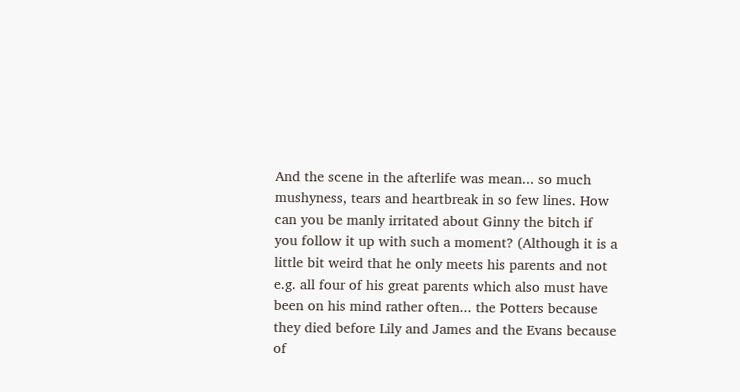And the scene in the afterlife was mean... so much mushyness, tears and heartbreak in so few lines. How can you be manly irritated about Ginny the bitch if you follow it up with such a moment? (Although it is a little bit weird that he only meets his parents and not e.g. all four of his great parents which also must have been on his mind rather often... the Potters because they died before Lily and James and the Evans because of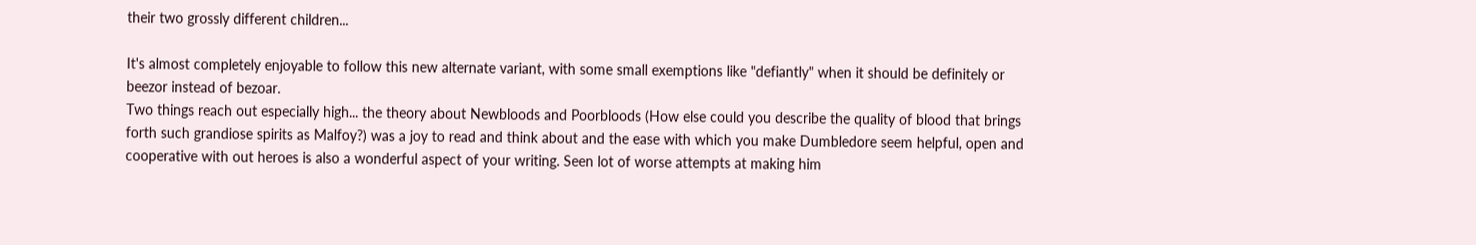their two grossly different children...

It's almost completely enjoyable to follow this new alternate variant, with some small exemptions like "defiantly" when it should be definitely or beezor instead of bezoar.
Two things reach out especially high... the theory about Newbloods and Poorbloods (How else could you describe the quality of blood that brings forth such grandiose spirits as Malfoy?) was a joy to read and think about and the ease with which you make Dumbledore seem helpful, open and cooperative with out heroes is also a wonderful aspect of your writing. Seen lot of worse attempts at making him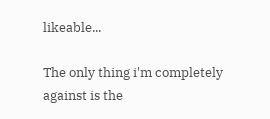likeable...

The only thing i'm completely against is the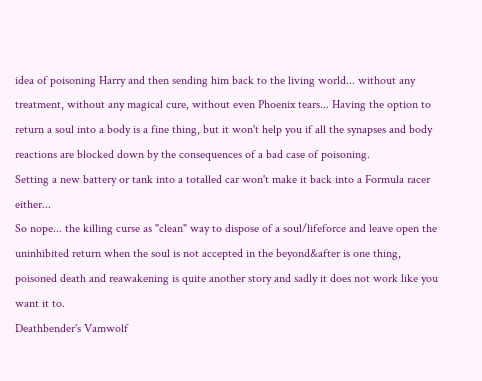idea of poisoning Harry and then sending him back to the living world... without any treatment, without any magical cure, without even Phoenix tears... Having the option to return a soul into a body is a fine thing, but it won't help you if all the synapses and body reactions are blocked down by the consequences of a bad case of poisoning.
Setting a new battery or tank into a totalled car won't make it back into a Formula racer either...
So nope... the killing curse as "clean" way to dispose of a soul/lifeforce and leave open the uninhibited return when the soul is not accepted in the beyond&after is one thing, poisoned death and reawakening is quite another story and sadly it does not work like you want it to.
Deathbender's Vamwolf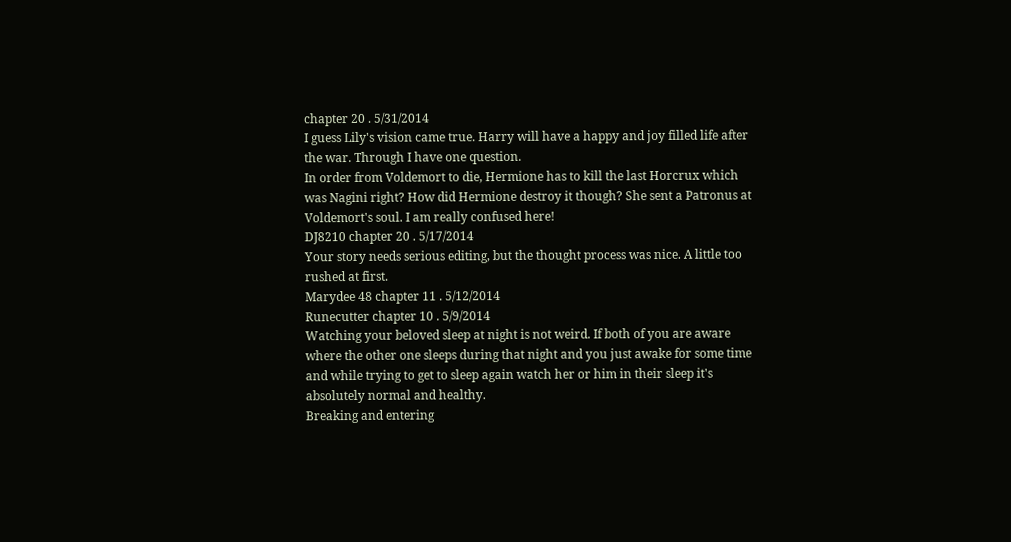chapter 20 . 5/31/2014
I guess Lily's vision came true. Harry will have a happy and joy filled life after the war. Through I have one question.
In order from Voldemort to die, Hermione has to kill the last Horcrux which was Nagini right? How did Hermione destroy it though? She sent a Patronus at Voldemort's soul. I am really confused here!
DJ8210 chapter 20 . 5/17/2014
Your story needs serious editing, but the thought process was nice. A little too rushed at first.
Marydee 48 chapter 11 . 5/12/2014
Runecutter chapter 10 . 5/9/2014
Watching your beloved sleep at night is not weird. If both of you are aware where the other one sleeps during that night and you just awake for some time and while trying to get to sleep again watch her or him in their sleep it's absolutely normal and healthy.
Breaking and entering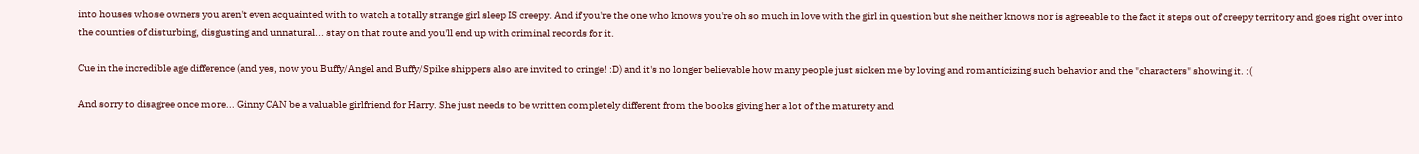into houses whose owners you aren't even acquainted with to watch a totally strange girl sleep IS creepy. And if you're the one who knows you're oh so much in love with the girl in question but she neither knows nor is agreeable to the fact it steps out of creepy territory and goes right over into the counties of disturbing, disgusting and unnatural... stay on that route and you'll end up with criminal records for it.

Cue in the incredible age difference (and yes, now you Buffy/Angel and Buffy/Spike shippers also are invited to cringe! :D) and it's no longer believable how many people just sicken me by loving and romanticizing such behavior and the "characters" showing it. :(

And sorry to disagree once more... Ginny CAN be a valuable girlfriend for Harry. She just needs to be written completely different from the books giving her a lot of the maturety and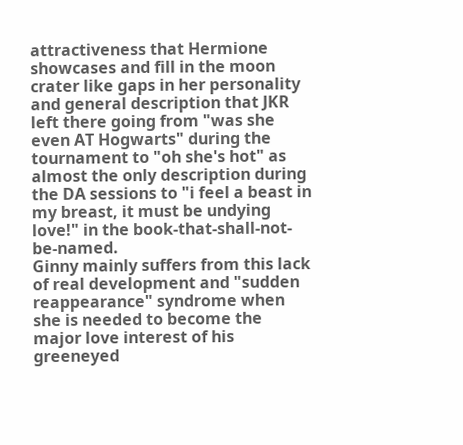attractiveness that Hermione showcases and fill in the moon crater like gaps in her personality and general description that JKR left there going from "was she even AT Hogwarts" during the tournament to "oh she's hot" as almost the only description during the DA sessions to "i feel a beast in my breast, it must be undying love!" in the book-that-shall-not-be-named.
Ginny mainly suffers from this lack of real development and "sudden reappearance" syndrome when she is needed to become the major love interest of his greeneyed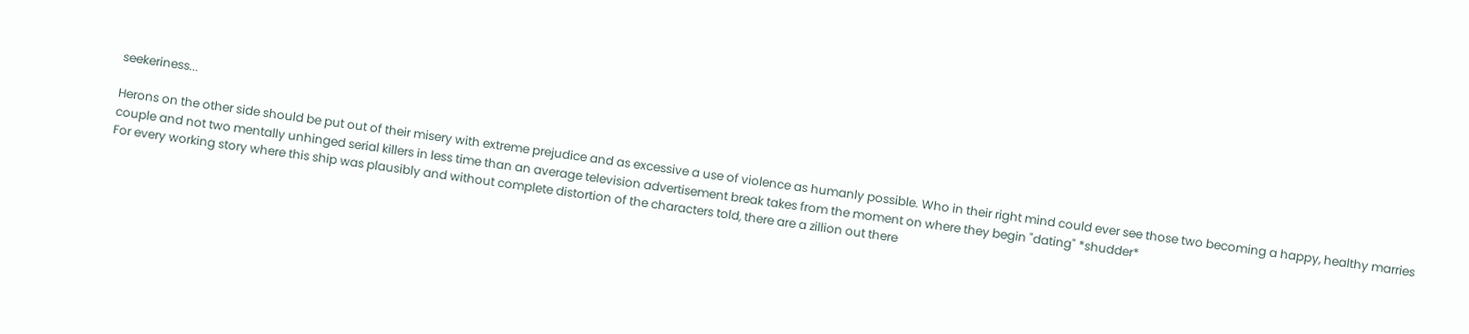seekeriness...

Herons on the other side should be put out of their misery with extreme prejudice and as excessive a use of violence as humanly possible. Who in their right mind could ever see those two becoming a happy, healthy marries couple and not two mentally unhinged serial killers in less time than an average television advertisement break takes from the moment on where they begin "dating" *shudder*
For every working story where this ship was plausibly and without complete distortion of the characters told, there are a zillion out there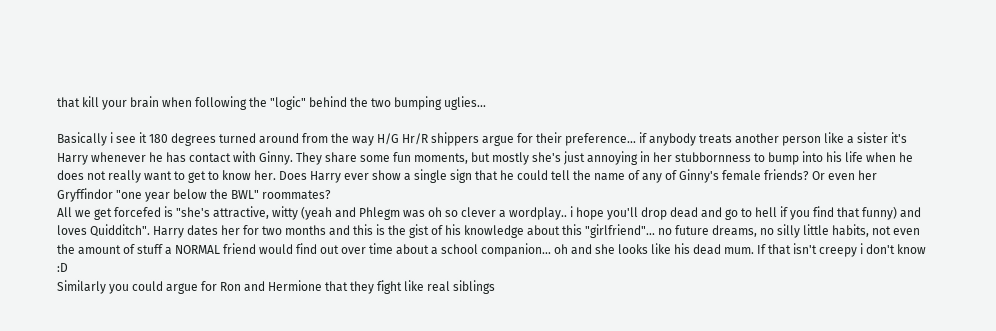that kill your brain when following the "logic" behind the two bumping uglies...

Basically i see it 180 degrees turned around from the way H/G Hr/R shippers argue for their preference... if anybody treats another person like a sister it's Harry whenever he has contact with Ginny. They share some fun moments, but mostly she's just annoying in her stubbornness to bump into his life when he does not really want to get to know her. Does Harry ever show a single sign that he could tell the name of any of Ginny's female friends? Or even her Gryffindor "one year below the BWL" roommates?
All we get forcefed is "she's attractive, witty (yeah and Phlegm was oh so clever a wordplay.. i hope you'll drop dead and go to hell if you find that funny) and loves Quidditch". Harry dates her for two months and this is the gist of his knowledge about this "girlfriend"... no future dreams, no silly little habits, not even the amount of stuff a NORMAL friend would find out over time about a school companion... oh and she looks like his dead mum. If that isn't creepy i don't know :D
Similarly you could argue for Ron and Hermione that they fight like real siblings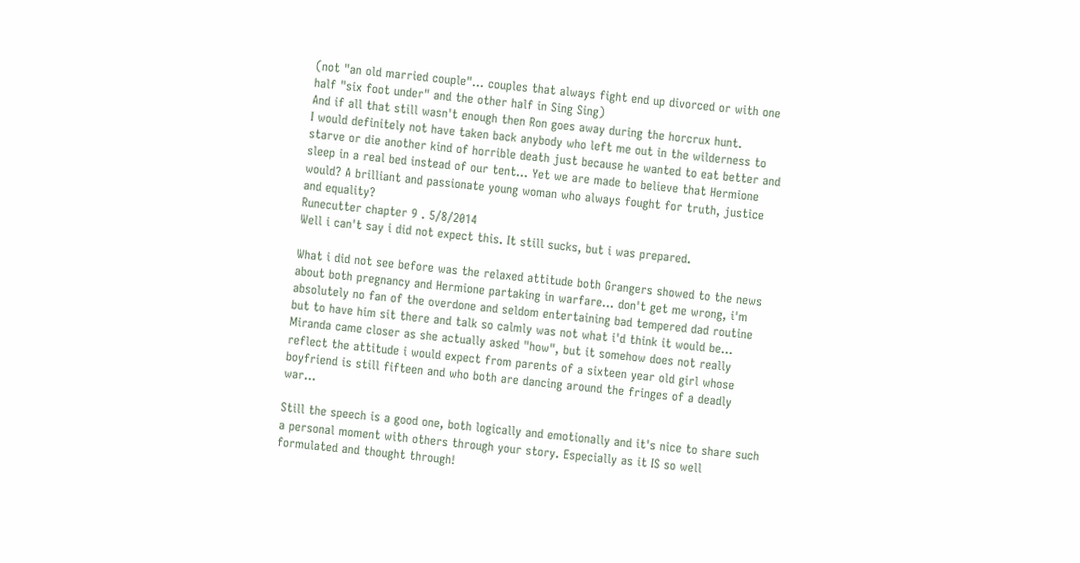(not "an old married couple"... couples that always fight end up divorced or with one half "six foot under" and the other half in Sing Sing)
And if all that still wasn't enough then Ron goes away during the horcrux hunt.
I would definitely not have taken back anybody who left me out in the wilderness to starve or die another kind of horrible death just because he wanted to eat better and sleep in a real bed instead of our tent... Yet we are made to believe that Hermione would? A brilliant and passionate young woman who always fought for truth, justice and equality?
Runecutter chapter 9 . 5/8/2014
Well i can't say i did not expect this. It still sucks, but i was prepared.

What i did not see before was the relaxed attitude both Grangers showed to the news about both pregnancy and Hermione partaking in warfare... don't get me wrong, i'm absolutely no fan of the overdone and seldom entertaining bad tempered dad routine but to have him sit there and talk so calmly was not what i'd think it would be... Miranda came closer as she actually asked "how", but it somehow does not really reflect the attitude i would expect from parents of a sixteen year old girl whose boyfriend is still fifteen and who both are dancing around the fringes of a deadly war...

Still the speech is a good one, both logically and emotionally and it's nice to share such a personal moment with others through your story. Especially as it IS so well formulated and thought through!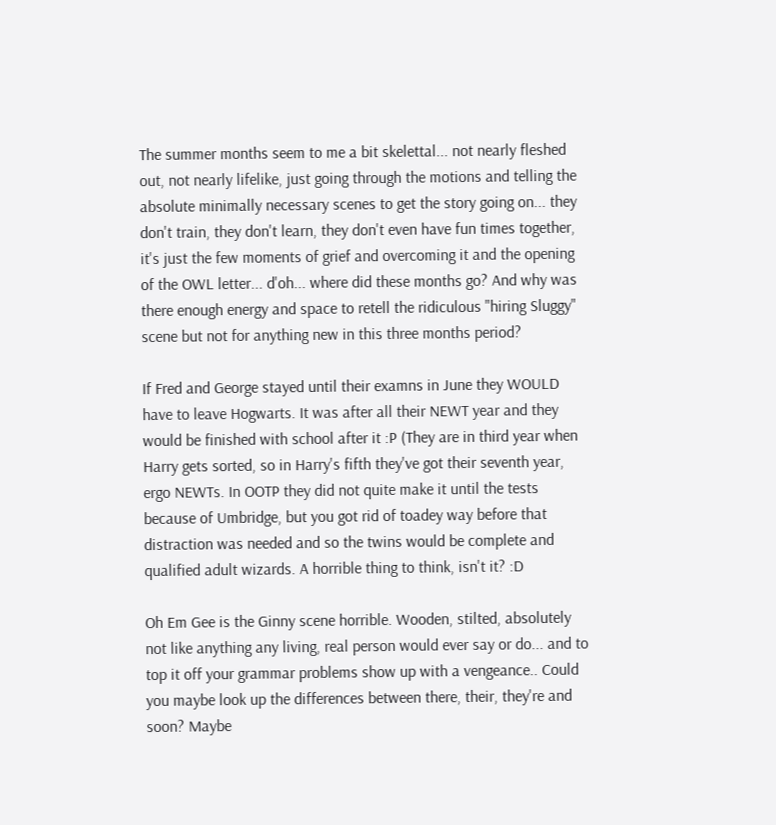The summer months seem to me a bit skelettal... not nearly fleshed out, not nearly lifelike, just going through the motions and telling the absolute minimally necessary scenes to get the story going on... they don't train, they don't learn, they don't even have fun times together, it's just the few moments of grief and overcoming it and the opening of the OWL letter... d'oh... where did these months go? And why was there enough energy and space to retell the ridiculous "hiring Sluggy" scene but not for anything new in this three months period?

If Fred and George stayed until their examns in June they WOULD have to leave Hogwarts. It was after all their NEWT year and they would be finished with school after it :P (They are in third year when Harry gets sorted, so in Harry's fifth they've got their seventh year, ergo NEWTs. In OOTP they did not quite make it until the tests because of Umbridge, but you got rid of toadey way before that distraction was needed and so the twins would be complete and qualified adult wizards. A horrible thing to think, isn't it? :D

Oh Em Gee is the Ginny scene horrible. Wooden, stilted, absolutely not like anything any living, real person would ever say or do... and to top it off your grammar problems show up with a vengeance.. Could you maybe look up the differences between there, their, they're and soon? Maybe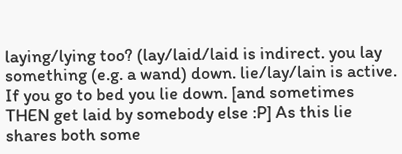laying/lying too? (lay/laid/laid is indirect. you lay something (e.g. a wand) down. lie/lay/lain is active. If you go to bed you lie down. [and sometimes THEN get laid by somebody else :P] As this lie shares both some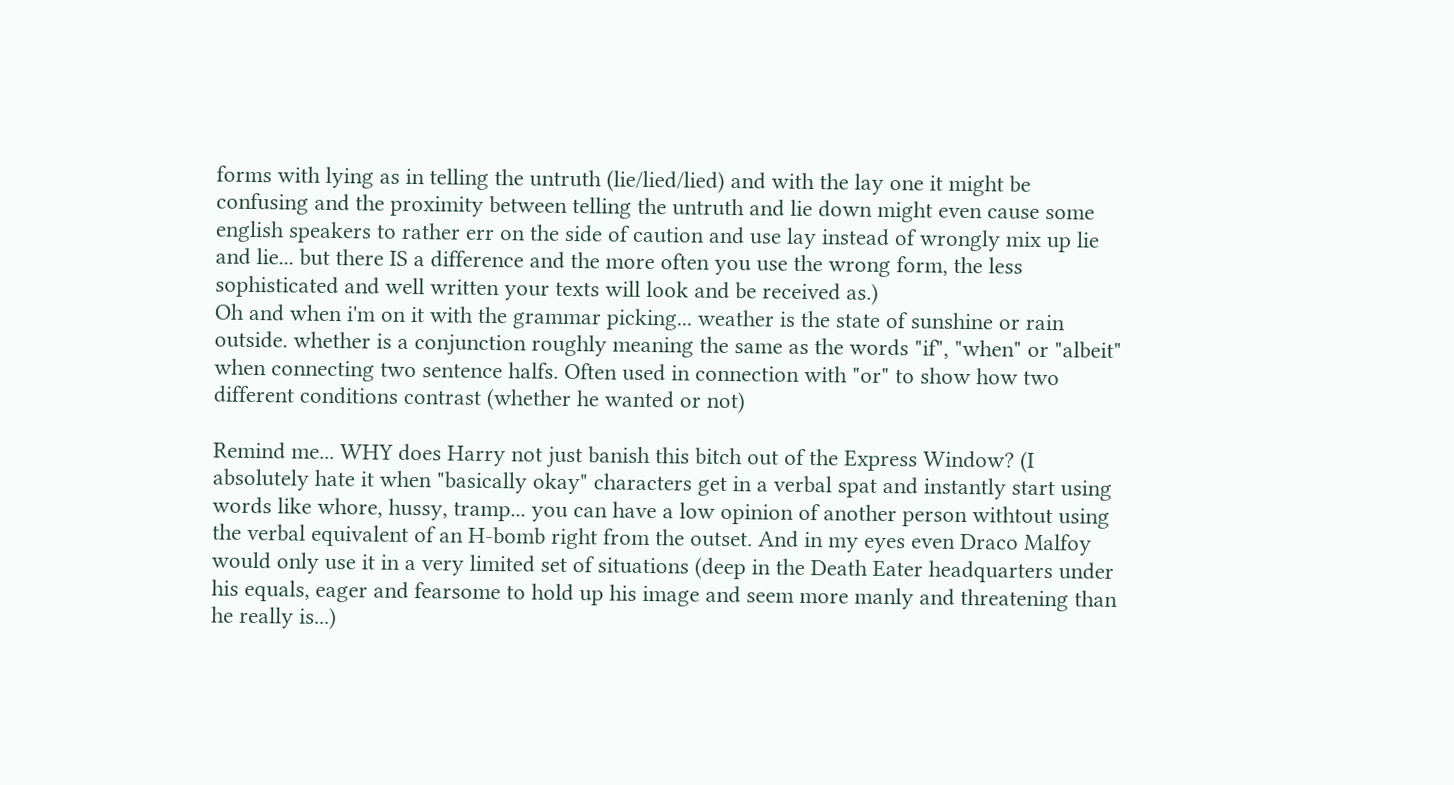forms with lying as in telling the untruth (lie/lied/lied) and with the lay one it might be confusing and the proximity between telling the untruth and lie down might even cause some english speakers to rather err on the side of caution and use lay instead of wrongly mix up lie and lie... but there IS a difference and the more often you use the wrong form, the less sophisticated and well written your texts will look and be received as.)
Oh and when i'm on it with the grammar picking... weather is the state of sunshine or rain outside. whether is a conjunction roughly meaning the same as the words "if", "when" or "albeit" when connecting two sentence halfs. Often used in connection with "or" to show how two different conditions contrast (whether he wanted or not)

Remind me... WHY does Harry not just banish this bitch out of the Express Window? (I absolutely hate it when "basically okay" characters get in a verbal spat and instantly start using words like whore, hussy, tramp... you can have a low opinion of another person withtout using the verbal equivalent of an H-bomb right from the outset. And in my eyes even Draco Malfoy would only use it in a very limited set of situations (deep in the Death Eater headquarters under his equals, eager and fearsome to hold up his image and seem more manly and threatening than he really is...)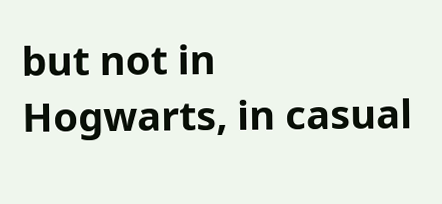but not in Hogwarts, in casual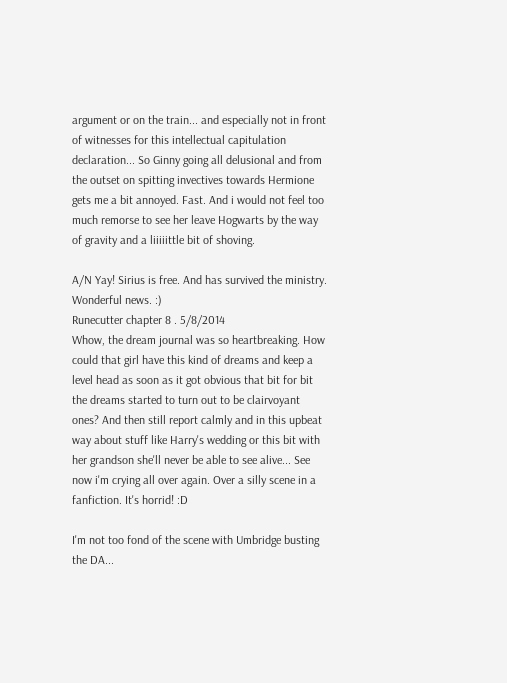argument or on the train... and especially not in front of witnesses for this intellectual capitulation declaration... So Ginny going all delusional and from the outset on spitting invectives towards Hermione gets me a bit annoyed. Fast. And i would not feel too much remorse to see her leave Hogwarts by the way of gravity and a liiiiittle bit of shoving.

A/N Yay! Sirius is free. And has survived the ministry. Wonderful news. :)
Runecutter chapter 8 . 5/8/2014
Whow, the dream journal was so heartbreaking. How could that girl have this kind of dreams and keep a level head as soon as it got obvious that bit for bit the dreams started to turn out to be clairvoyant ones? And then still report calmly and in this upbeat way about stuff like Harry's wedding or this bit with her grandson she'll never be able to see alive... See now i'm crying all over again. Over a silly scene in a fanfiction. It's horrid! :D

I'm not too fond of the scene with Umbridge busting the DA...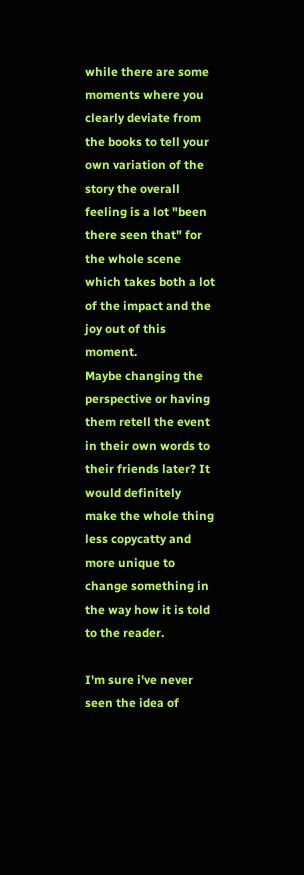while there are some moments where you clearly deviate from the books to tell your own variation of the story the overall feeling is a lot "been there seen that" for the whole scene which takes both a lot of the impact and the joy out of this moment.
Maybe changing the perspective or having them retell the event in their own words to their friends later? It would definitely make the whole thing less copycatty and more unique to change something in the way how it is told to the reader.

I'm sure i've never seen the idea of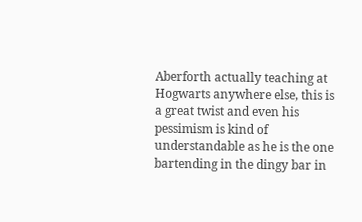Aberforth actually teaching at Hogwarts anywhere else, this is a great twist and even his pessimism is kind of understandable as he is the one bartending in the dingy bar in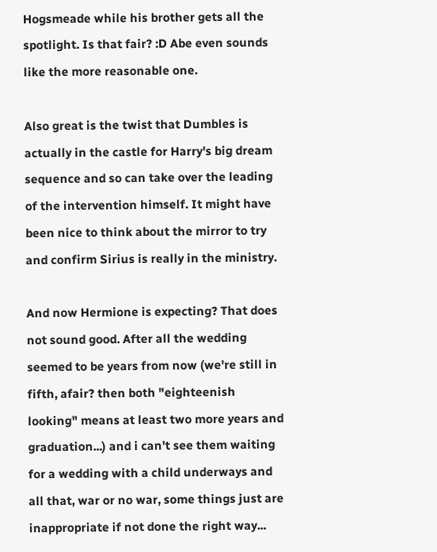Hogsmeade while his brother gets all the spotlight. Is that fair? :D Abe even sounds like the more reasonable one.

Also great is the twist that Dumbles is actually in the castle for Harry's big dream sequence and so can take over the leading of the intervention himself. It might have been nice to think about the mirror to try and confirm Sirius is really in the ministry.

And now Hermione is expecting? That does not sound good. After all the wedding seemed to be years from now (we're still in fifth, afair? then both "eighteenish looking" means at least two more years and graduation...) and i can't see them waiting for a wedding with a child underways and all that, war or no war, some things just are inappropriate if not done the right way...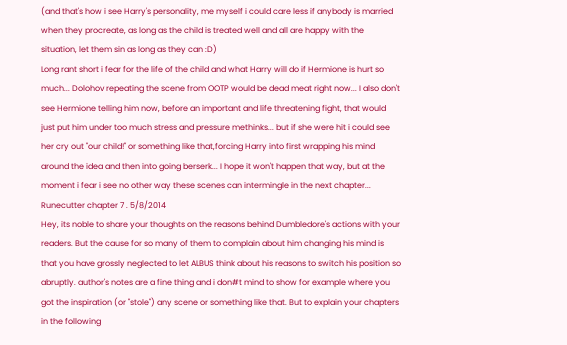(and that's how i see Harry's personality, me myself i could care less if anybody is married when they procreate, as long as the child is treated well and all are happy with the situation, let them sin as long as they can :D)
Long rant short i fear for the life of the child and what Harry will do if Hermione is hurt so much... Dolohov repeating the scene from OOTP would be dead meat right now... I also don't see Hermione telling him now, before an important and life threatening fight, that would just put him under too much stress and pressure methinks... but if she were hit i could see her cry out "our child!" or something like that,forcing Harry into first wrapping his mind around the idea and then into going berserk... I hope it won't happen that way, but at the moment i fear i see no other way these scenes can intermingle in the next chapter...
Runecutter chapter 7 . 5/8/2014
Hey, its noble to share your thoughts on the reasons behind Dumbledore's actions with your readers. But the cause for so many of them to complain about him changing his mind is that you have grossly neglected to let ALBUS think about his reasons to switch his position so abruptly. author's notes are a fine thing and i don#t mind to show for example where you got the inspiration (or "stole") any scene or something like that. But to explain your chapters in the following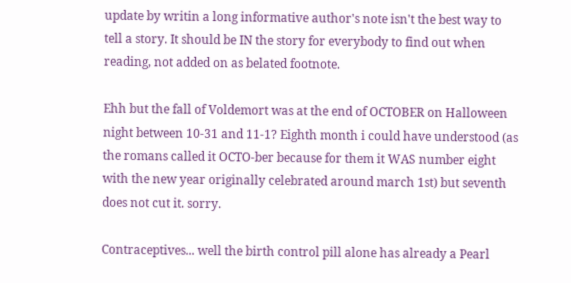update by writin a long informative author's note isn't the best way to tell a story. It should be IN the story for everybody to find out when reading, not added on as belated footnote.

Ehh but the fall of Voldemort was at the end of OCTOBER on Halloween night between 10-31 and 11-1? Eighth month i could have understood (as the romans called it OCTO-ber because for them it WAS number eight with the new year originally celebrated around march 1st) but seventh does not cut it. sorry.

Contraceptives... well the birth control pill alone has already a Pearl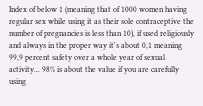Index of below 1 (meaning that of 1000 women having regular sex while using it as their sole contraceptive the number of pregnancies is less than 10), if used religiously and always in the proper way it's about 0,1 meaning 99,9 percent safety over a whole year of sexual activity... 98% is about the value if you are carefully using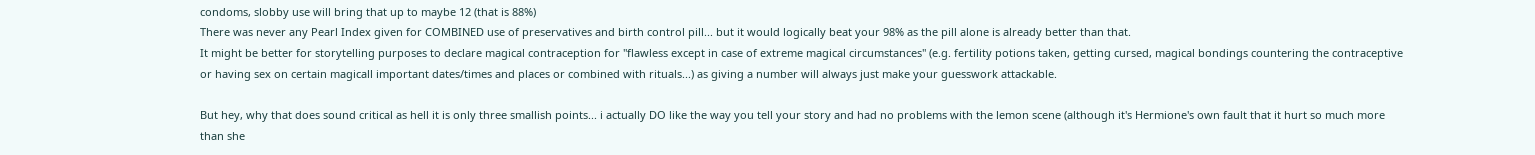condoms, slobby use will bring that up to maybe 12 (that is 88%)
There was never any Pearl Index given for COMBINED use of preservatives and birth control pill... but it would logically beat your 98% as the pill alone is already better than that.
It might be better for storytelling purposes to declare magical contraception for "flawless except in case of extreme magical circumstances" (e.g. fertility potions taken, getting cursed, magical bondings countering the contraceptive or having sex on certain magicall important dates/times and places or combined with rituals...) as giving a number will always just make your guesswork attackable.

But hey, why that does sound critical as hell it is only three smallish points... i actually DO like the way you tell your story and had no problems with the lemon scene (although it's Hermione's own fault that it hurt so much more than she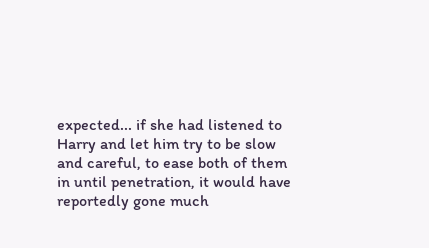expected... if she had listened to Harry and let him try to be slow and careful, to ease both of them in until penetration, it would have reportedly gone much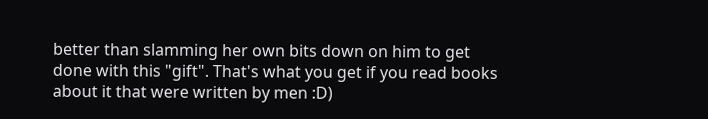better than slamming her own bits down on him to get done with this "gift". That's what you get if you read books about it that were written by men :D)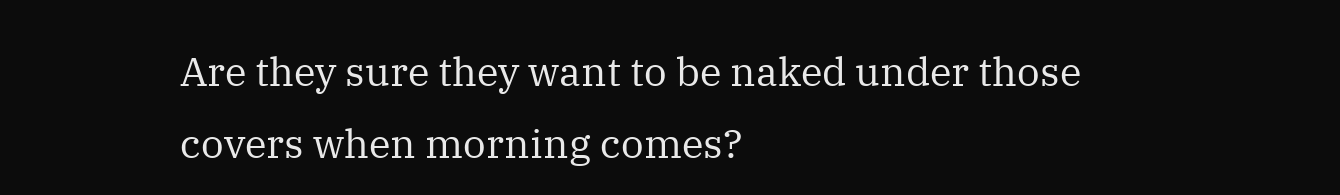Are they sure they want to be naked under those covers when morning comes?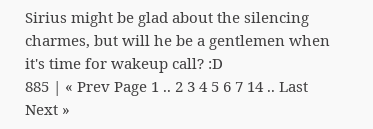Sirius might be glad about the silencing charmes, but will he be a gentlemen when it's time for wakeup call? :D
885 | « Prev Page 1 .. 2 3 4 5 6 7 14 .. Last Next »